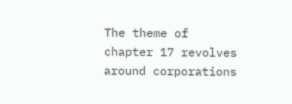The theme of chapter 17 revolves around corporations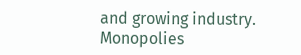and growing industry. Monopolies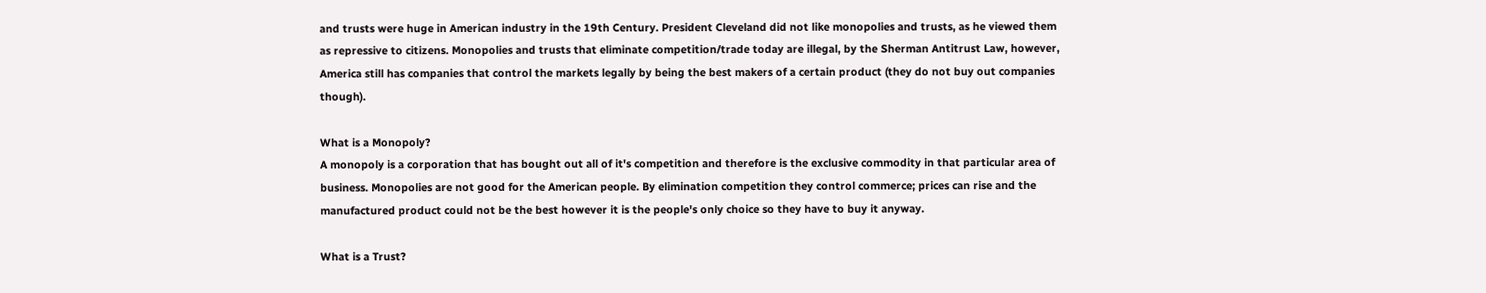and trusts were huge in American industry in the 19th Century. President Cleveland did not like monopolies and trusts, as he viewed them as repressive to citizens. Monopolies and trusts that eliminate competition/trade today are illegal, by the Sherman Antitrust Law, however, America still has companies that control the markets legally by being the best makers of a certain product (they do not buy out companies though).

What is a Monopoly?
A monopoly is a corporation that has bought out all of it's competition and therefore is the exclusive commodity in that particular area of business. Monopolies are not good for the American people. By elimination competition they control commerce; prices can rise and the manufactured product could not be the best however it is the people's only choice so they have to buy it anyway.

What is a Trust?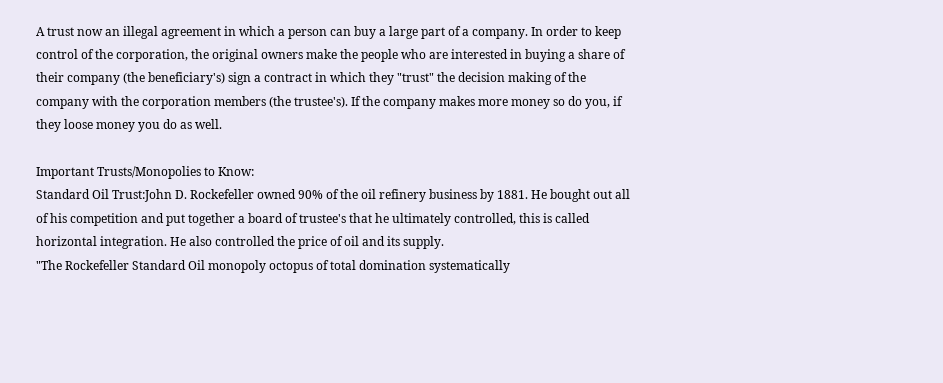A trust now an illegal agreement in which a person can buy a large part of a company. In order to keep control of the corporation, the original owners make the people who are interested in buying a share of their company (the beneficiary's) sign a contract in which they "trust" the decision making of the company with the corporation members (the trustee's). If the company makes more money so do you, if they loose money you do as well.

Important Trusts/Monopolies to Know:
Standard Oil Trust:John D. Rockefeller owned 90% of the oil refinery business by 1881. He bought out all of his competition and put together a board of trustee's that he ultimately controlled, this is called horizontal integration. He also controlled the price of oil and its supply.
"The Rockefeller Standard Oil monopoly octopus of total domination systematically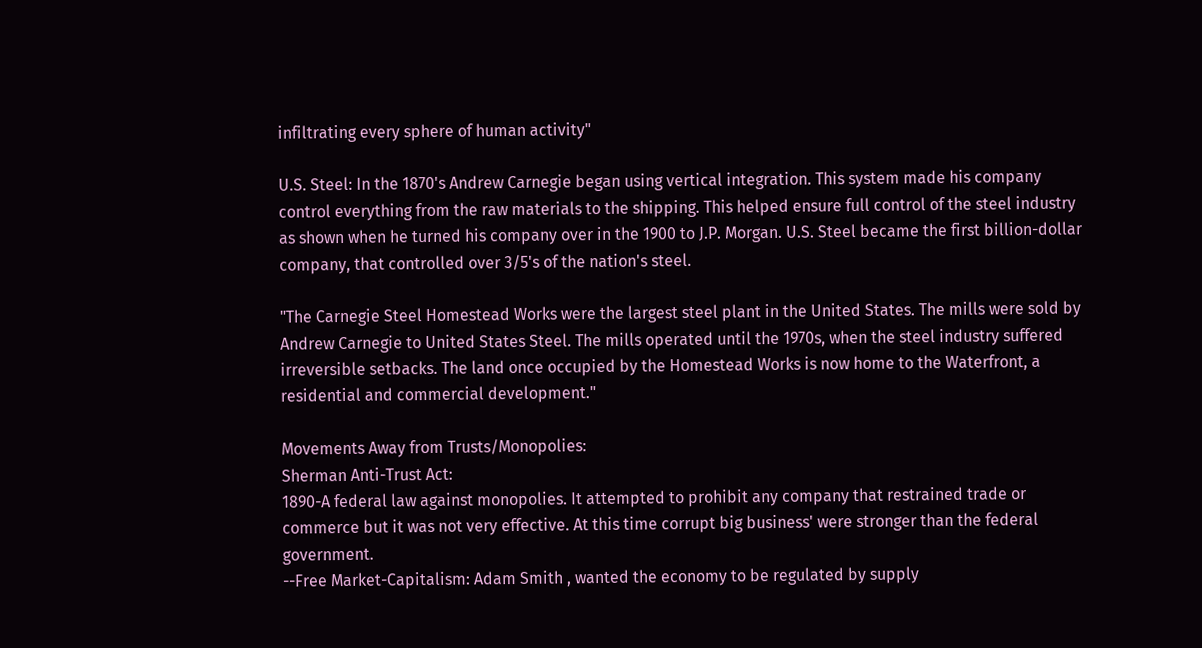infiltrating every sphere of human activity"

U.S. Steel: In the 1870's Andrew Carnegie began using vertical integration. This system made his company control everything from the raw materials to the shipping. This helped ensure full control of the steel industry as shown when he turned his company over in the 1900 to J.P. Morgan. U.S. Steel became the first billion-dollar company, that controlled over 3/5's of the nation's steel.

"The Carnegie Steel Homestead Works were the largest steel plant in the United States. The mills were sold by Andrew Carnegie to United States Steel. The mills operated until the 1970s, when the steel industry suffered irreversible setbacks. The land once occupied by the Homestead Works is now home to the Waterfront, a residential and commercial development."

Movements Away from Trusts/Monopolies:
Sherman Anti-Trust Act:
1890-A federal law against monopolies. It attempted to prohibit any company that restrained trade or commerce but it was not very effective. At this time corrupt big business' were stronger than the federal government.
--Free Market-Capitalism: Adam Smith , wanted the economy to be regulated by supply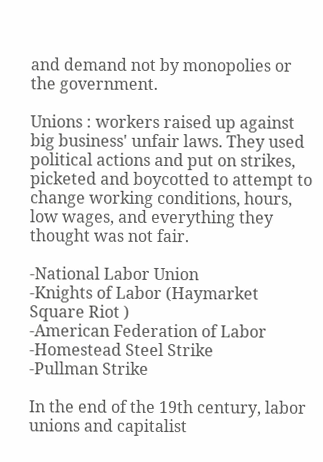and demand not by monopolies or the government.

Unions : workers raised up against big business' unfair laws. They used political actions and put on strikes, picketed and boycotted to attempt to change working conditions, hours, low wages, and everything they thought was not fair.

-National Labor Union
-Knights of Labor (Haymarket Square Riot )
-American Federation of Labor
-Homestead Steel Strike
-Pullman Strike

In the end of the 19th century, labor unions and capitalist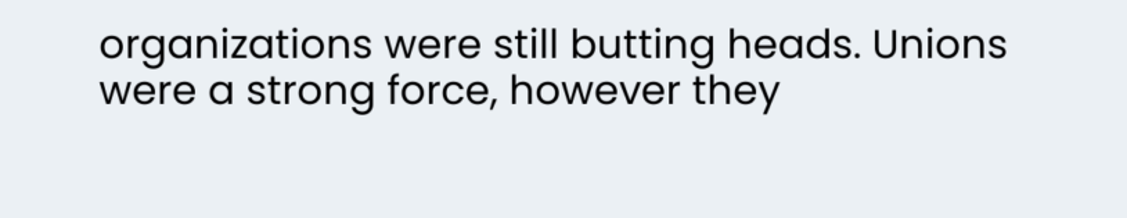organizations were still butting heads. Unions were a strong force, however they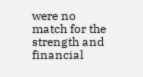were no match for the strength and financial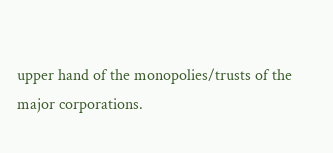upper hand of the monopolies/trusts of the major corporations.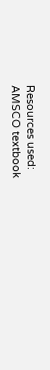Resources used:
AMSCO textbook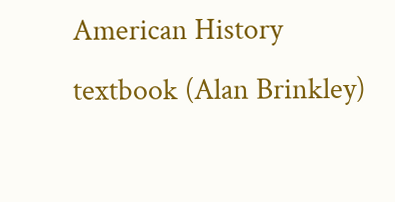American History textbook (Alan Brinkley)